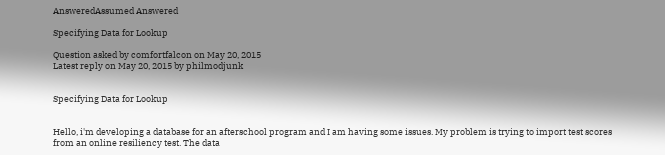AnsweredAssumed Answered

Specifying Data for Lookup

Question asked by comfortfalcon on May 20, 2015
Latest reply on May 20, 2015 by philmodjunk


Specifying Data for Lookup


Hello, i'm developing a database for an afterschool program and I am having some issues. My problem is trying to import test scores from an online resiliency test. The data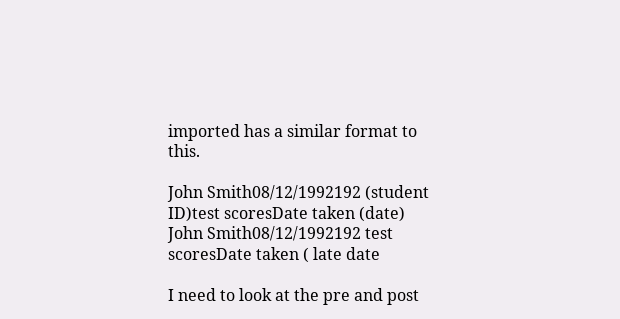imported has a similar format to this.

John Smith08/12/1992192 (student ID)test scoresDate taken (date)
John Smith08/12/1992192 test scoresDate taken ( late date

I need to look at the pre and post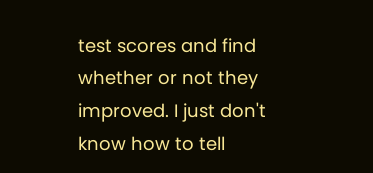test scores and find whether or not they improved. I just don't know how to tell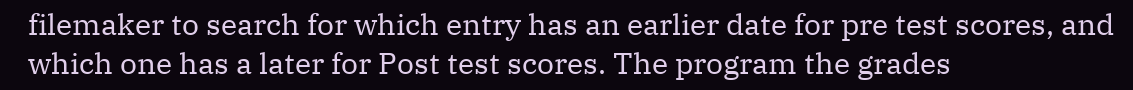filemaker to search for which entry has an earlier date for pre test scores, and which one has a later for Post test scores. The program the grades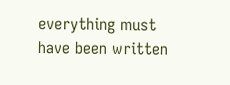everything must have been written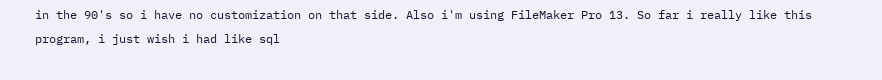in the 90's so i have no customization on that side. Also i'm using FileMaker Pro 13. So far i really like this program, i just wish i had like sql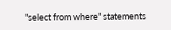"select from where" statements